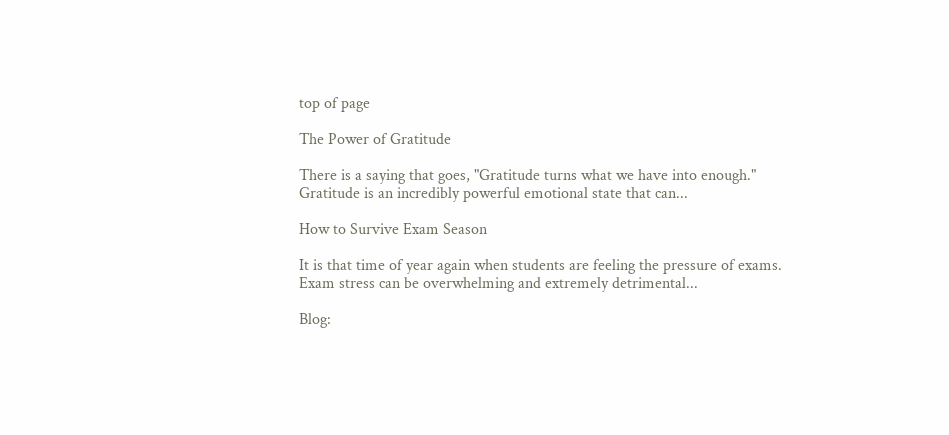top of page

The Power of Gratitude

There is a saying that goes, "Gratitude turns what we have into enough." Gratitude is an incredibly powerful emotional state that can...

How to Survive Exam Season

It is that time of year again when students are feeling the pressure of exams. Exam stress can be overwhelming and extremely detrimental...

Blog: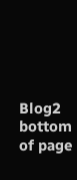Blog2
bottom of page